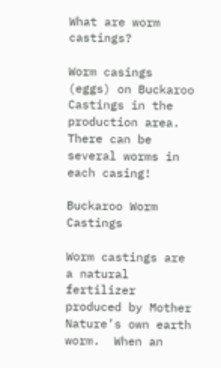What are worm castings?

Worm casings (eggs) on Buckaroo Castings in the production area. There can be several worms in each casing!

Buckaroo Worm Castings

Worm castings are a natural fertilizer produced by Mother Nature’s own earth worm.  When an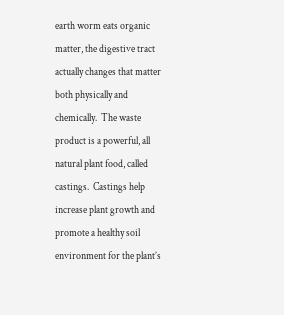earth worm eats organic matter, the digestive tract actually changes that matter both physically and chemically.  The waste product is a powerful, all natural plant food, called castings.  Castings help increase plant growth and promote a healthy soil environment for the plant’s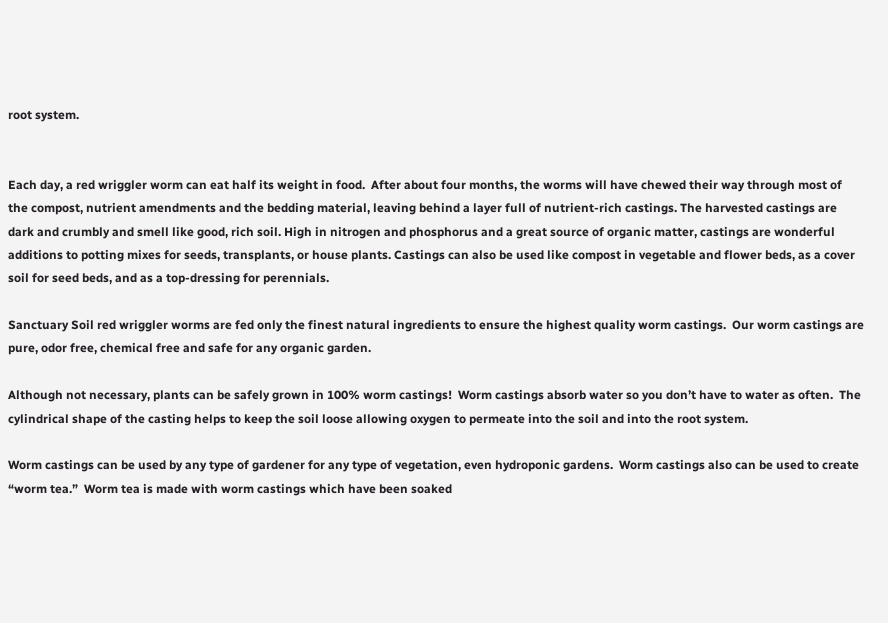root system.


Each day, a red wriggler worm can eat half its weight in food.  After about four months, the worms will have chewed their way through most of the compost, nutrient amendments and the bedding material, leaving behind a layer full of nutrient-rich castings. The harvested castings are dark and crumbly and smell like good, rich soil. High in nitrogen and phosphorus and a great source of organic matter, castings are wonderful additions to potting mixes for seeds, transplants, or house plants. Castings can also be used like compost in vegetable and flower beds, as a cover soil for seed beds, and as a top-dressing for perennials.

Sanctuary Soil red wriggler worms are fed only the finest natural ingredients to ensure the highest quality worm castings.  Our worm castings are pure, odor free, chemical free and safe for any organic garden.

Although not necessary, plants can be safely grown in 100% worm castings!  Worm castings absorb water so you don’t have to water as often.  The cylindrical shape of the casting helps to keep the soil loose allowing oxygen to permeate into the soil and into the root system.

Worm castings can be used by any type of gardener for any type of vegetation, even hydroponic gardens.  Worm castings also can be used to create “worm tea.”  Worm tea is made with worm castings which have been soaked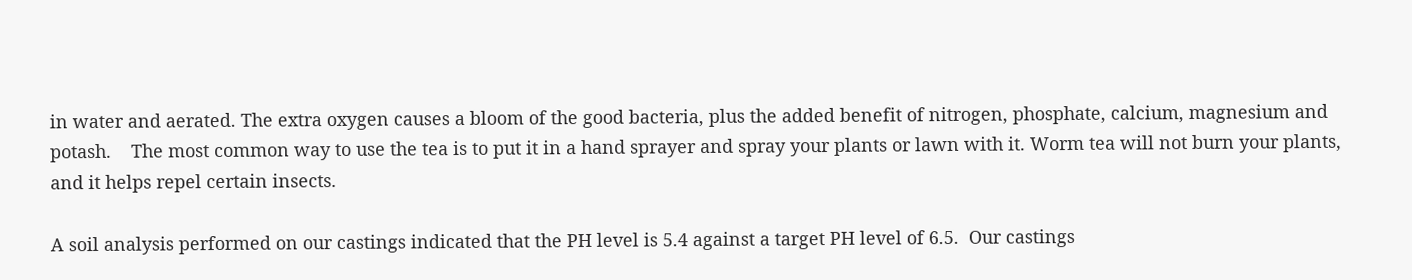in water and aerated. The extra oxygen causes a bloom of the good bacteria, plus the added benefit of nitrogen, phosphate, calcium, magnesium and potash.    The most common way to use the tea is to put it in a hand sprayer and spray your plants or lawn with it. Worm tea will not burn your plants, and it helps repel certain insects.

A soil analysis performed on our castings indicated that the PH level is 5.4 against a target PH level of 6.5.  Our castings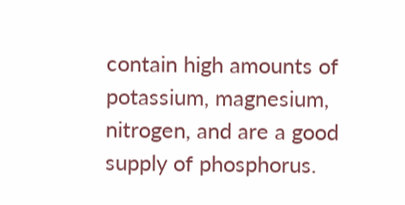contain high amounts of potassium, magnesium, nitrogen, and are a good supply of phosphorus.